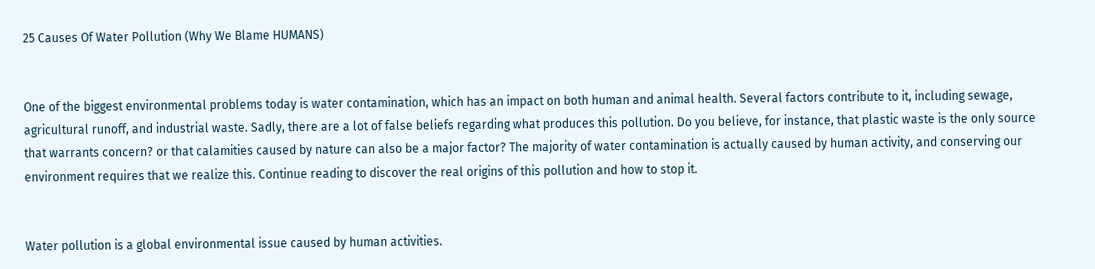25 Causes Of Water Pollution (Why We Blame HUMANS)


One of the biggest environmental problems today is water contamination, which has an impact on both human and animal health. Several factors contribute to it, including sewage, agricultural runoff, and industrial waste. Sadly, there are a lot of false beliefs regarding what produces this pollution. Do you believe, for instance, that plastic waste is the only source that warrants concern? or that calamities caused by nature can also be a major factor? The majority of water contamination is actually caused by human activity, and conserving our environment requires that we realize this. Continue reading to discover the real origins of this pollution and how to stop it.


Water pollution is a global environmental issue caused by human activities.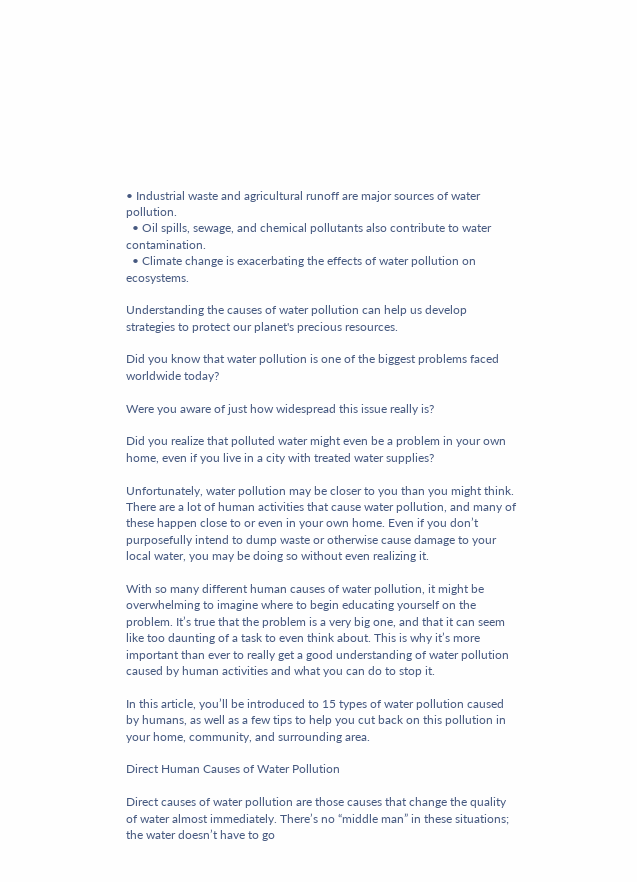• Industrial waste and agricultural runoff are major sources of water pollution.
  • Oil spills, sewage, and chemical pollutants also contribute to water contamination.
  • Climate change is exacerbating the effects of water pollution on ecosystems.

Understanding the causes of water pollution can help us develop strategies to protect our planet's precious resources.

Did you know that water pollution is one of the biggest problems faced worldwide today?

Were you aware of just how widespread this issue really is?

Did you realize that polluted water might even be a problem in your own home, even if you live in a city with treated water supplies?

Unfortunately, water pollution may be closer to you than you might think. There are a lot of human activities that cause water pollution, and many of these happen close to or even in your own home. Even if you don’t purposefully intend to dump waste or otherwise cause damage to your local water, you may be doing so without even realizing it.

With so many different human causes of water pollution, it might be overwhelming to imagine where to begin educating yourself on the problem. It’s true that the problem is a very big one, and that it can seem like too daunting of a task to even think about. This is why it’s more important than ever to really get a good understanding of water pollution caused by human activities and what you can do to stop it.

In this article, you’ll be introduced to 15 types of water pollution caused by humans, as well as a few tips to help you cut back on this pollution in your home, community, and surrounding area.

Direct Human Causes of Water Pollution

Direct causes of water pollution are those causes that change the quality of water almost immediately. There’s no “middle man” in these situations; the water doesn’t have to go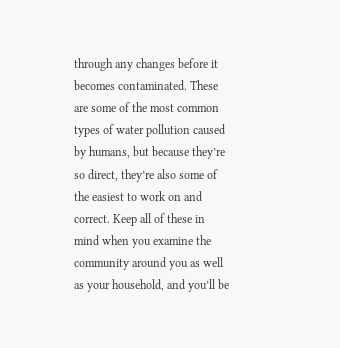through any changes before it becomes contaminated. These are some of the most common types of water pollution caused by humans, but because they’re so direct, they’re also some of the easiest to work on and correct. Keep all of these in mind when you examine the community around you as well as your household, and you’ll be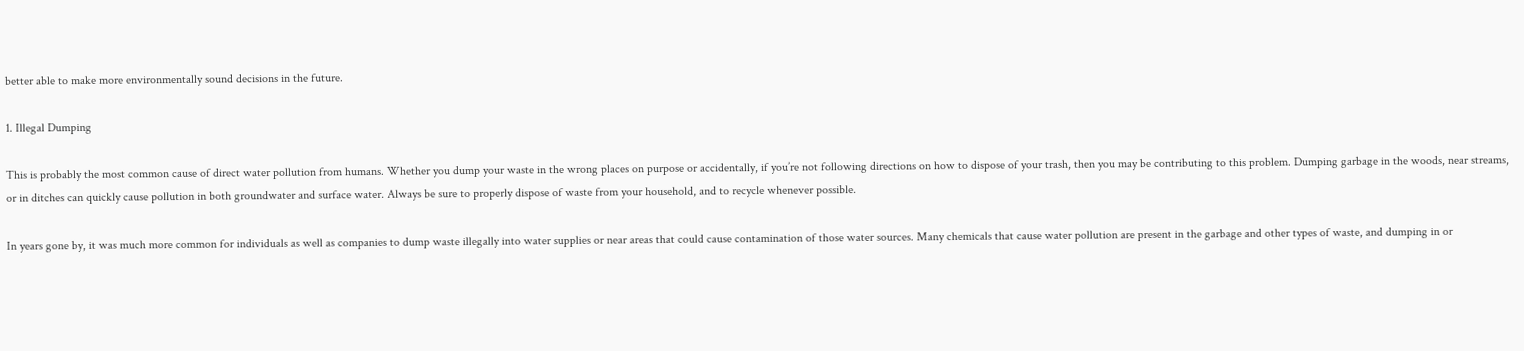better able to make more environmentally sound decisions in the future.

1. Illegal Dumping

This is probably the most common cause of direct water pollution from humans. Whether you dump your waste in the wrong places on purpose or accidentally, if you’re not following directions on how to dispose of your trash, then you may be contributing to this problem. Dumping garbage in the woods, near streams, or in ditches can quickly cause pollution in both groundwater and surface water. Always be sure to properly dispose of waste from your household, and to recycle whenever possible.

In years gone by, it was much more common for individuals as well as companies to dump waste illegally into water supplies or near areas that could cause contamination of those water sources. Many chemicals that cause water pollution are present in the garbage and other types of waste, and dumping in or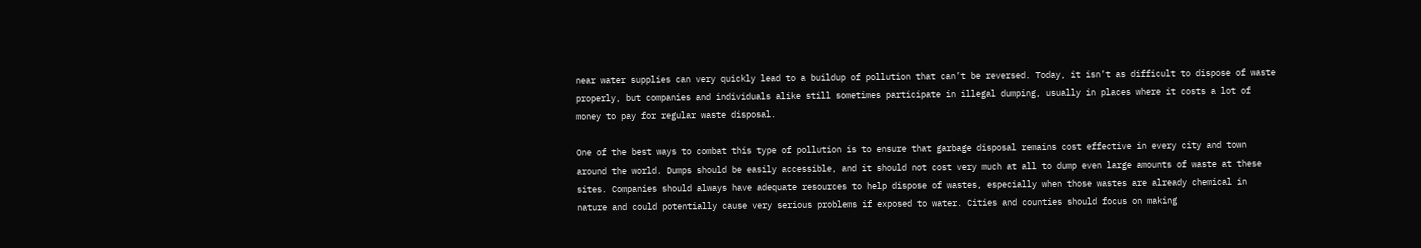near water supplies can very quickly lead to a buildup of pollution that can’t be reversed. Today, it isn’t as difficult to dispose of waste properly, but companies and individuals alike still sometimes participate in illegal dumping, usually in places where it costs a lot of money to pay for regular waste disposal.

One of the best ways to combat this type of pollution is to ensure that garbage disposal remains cost effective in every city and town around the world. Dumps should be easily accessible, and it should not cost very much at all to dump even large amounts of waste at these sites. Companies should always have adequate resources to help dispose of wastes, especially when those wastes are already chemical in nature and could potentially cause very serious problems if exposed to water. Cities and counties should focus on making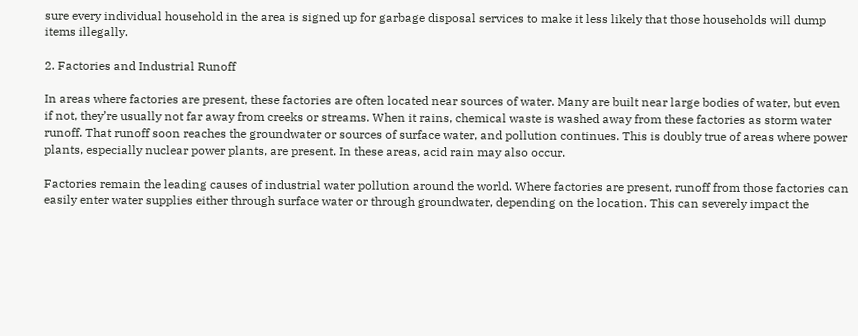sure every individual household in the area is signed up for garbage disposal services to make it less likely that those households will dump items illegally.

2. Factories and Industrial Runoff

In areas where factories are present, these factories are often located near sources of water. Many are built near large bodies of water, but even if not, they’re usually not far away from creeks or streams. When it rains, chemical waste is washed away from these factories as storm water runoff. That runoff soon reaches the groundwater or sources of surface water, and pollution continues. This is doubly true of areas where power plants, especially nuclear power plants, are present. In these areas, acid rain may also occur.

Factories remain the leading causes of industrial water pollution around the world. Where factories are present, runoff from those factories can easily enter water supplies either through surface water or through groundwater, depending on the location. This can severely impact the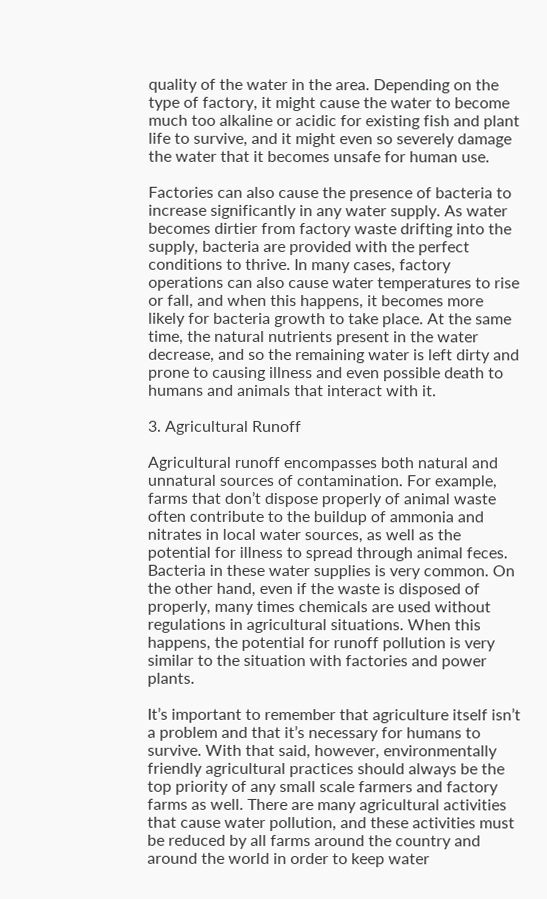quality of the water in the area. Depending on the type of factory, it might cause the water to become much too alkaline or acidic for existing fish and plant life to survive, and it might even so severely damage the water that it becomes unsafe for human use.

Factories can also cause the presence of bacteria to increase significantly in any water supply. As water becomes dirtier from factory waste drifting into the supply, bacteria are provided with the perfect conditions to thrive. In many cases, factory operations can also cause water temperatures to rise or fall, and when this happens, it becomes more likely for bacteria growth to take place. At the same time, the natural nutrients present in the water decrease, and so the remaining water is left dirty and prone to causing illness and even possible death to humans and animals that interact with it.

3. Agricultural Runoff

Agricultural runoff encompasses both natural and unnatural sources of contamination. For example, farms that don’t dispose properly of animal waste often contribute to the buildup of ammonia and nitrates in local water sources, as well as the potential for illness to spread through animal feces. Bacteria in these water supplies is very common. On the other hand, even if the waste is disposed of properly, many times chemicals are used without regulations in agricultural situations. When this happens, the potential for runoff pollution is very similar to the situation with factories and power plants.

It’s important to remember that agriculture itself isn’t a problem and that it’s necessary for humans to survive. With that said, however, environmentally friendly agricultural practices should always be the top priority of any small scale farmers and factory farms as well. There are many agricultural activities that cause water pollution, and these activities must be reduced by all farms around the country and around the world in order to keep water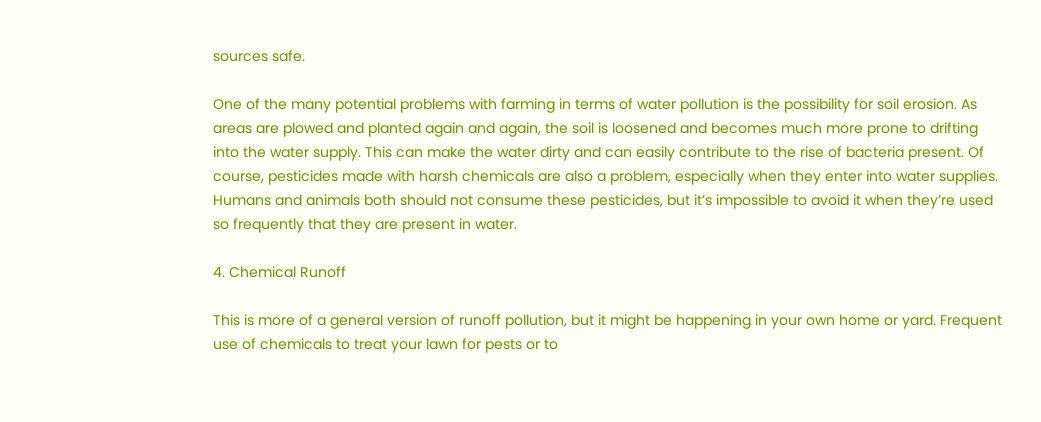sources safe.

One of the many potential problems with farming in terms of water pollution is the possibility for soil erosion. As areas are plowed and planted again and again, the soil is loosened and becomes much more prone to drifting into the water supply. This can make the water dirty and can easily contribute to the rise of bacteria present. Of course, pesticides made with harsh chemicals are also a problem, especially when they enter into water supplies. Humans and animals both should not consume these pesticides, but it’s impossible to avoid it when they’re used so frequently that they are present in water.

4. Chemical Runoff

This is more of a general version of runoff pollution, but it might be happening in your own home or yard. Frequent use of chemicals to treat your lawn for pests or to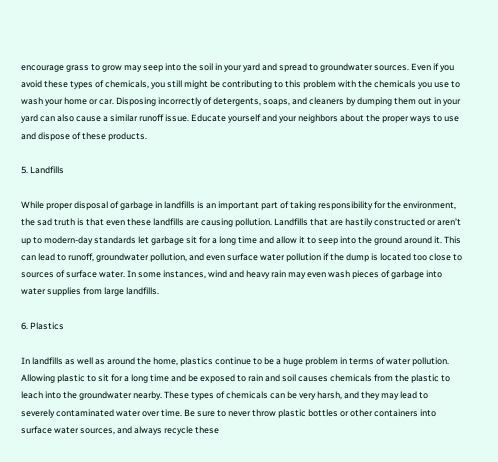encourage grass to grow may seep into the soil in your yard and spread to groundwater sources. Even if you avoid these types of chemicals, you still might be contributing to this problem with the chemicals you use to wash your home or car. Disposing incorrectly of detergents, soaps, and cleaners by dumping them out in your yard can also cause a similar runoff issue. Educate yourself and your neighbors about the proper ways to use and dispose of these products.

5. Landfills

While proper disposal of garbage in landfills is an important part of taking responsibility for the environment, the sad truth is that even these landfills are causing pollution. Landfills that are hastily constructed or aren’t up to modern-day standards let garbage sit for a long time and allow it to seep into the ground around it. This can lead to runoff, groundwater pollution, and even surface water pollution if the dump is located too close to sources of surface water. In some instances, wind and heavy rain may even wash pieces of garbage into water supplies from large landfills.

6. Plastics

In landfills as well as around the home, plastics continue to be a huge problem in terms of water pollution. Allowing plastic to sit for a long time and be exposed to rain and soil causes chemicals from the plastic to leach into the groundwater nearby. These types of chemicals can be very harsh, and they may lead to severely contaminated water over time. Be sure to never throw plastic bottles or other containers into surface water sources, and always recycle these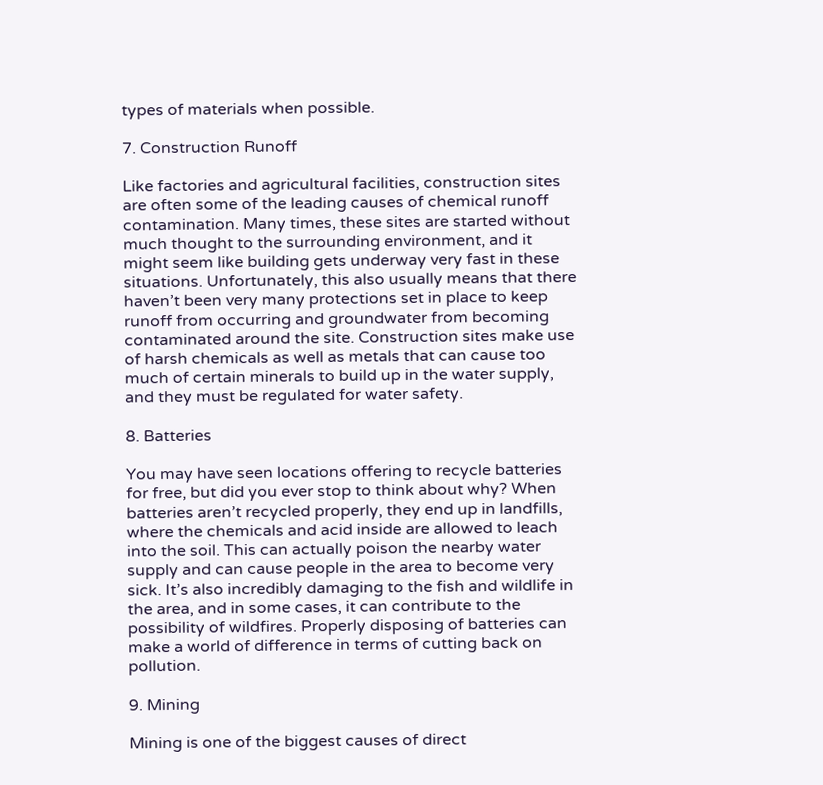types of materials when possible.

7. Construction Runoff

Like factories and agricultural facilities, construction sites are often some of the leading causes of chemical runoff contamination. Many times, these sites are started without much thought to the surrounding environment, and it might seem like building gets underway very fast in these situations. Unfortunately, this also usually means that there haven’t been very many protections set in place to keep runoff from occurring and groundwater from becoming contaminated around the site. Construction sites make use of harsh chemicals as well as metals that can cause too much of certain minerals to build up in the water supply, and they must be regulated for water safety.

8. Batteries

You may have seen locations offering to recycle batteries for free, but did you ever stop to think about why? When batteries aren’t recycled properly, they end up in landfills, where the chemicals and acid inside are allowed to leach into the soil. This can actually poison the nearby water supply and can cause people in the area to become very sick. It’s also incredibly damaging to the fish and wildlife in the area, and in some cases, it can contribute to the possibility of wildfires. Properly disposing of batteries can make a world of difference in terms of cutting back on pollution.

9. Mining

Mining is one of the biggest causes of direct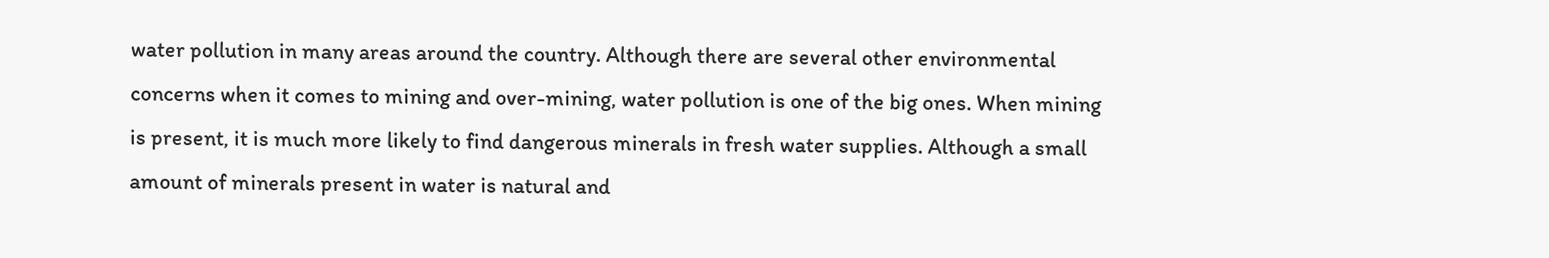water pollution in many areas around the country. Although there are several other environmental concerns when it comes to mining and over-mining, water pollution is one of the big ones. When mining is present, it is much more likely to find dangerous minerals in fresh water supplies. Although a small amount of minerals present in water is natural and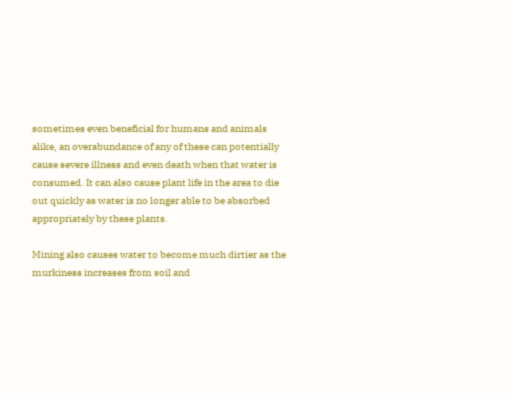sometimes even beneficial for humans and animals alike, an overabundance of any of these can potentially cause severe illness and even death when that water is consumed. It can also cause plant life in the area to die out quickly as water is no longer able to be absorbed appropriately by these plants.

Mining also causes water to become much dirtier as the murkiness increases from soil and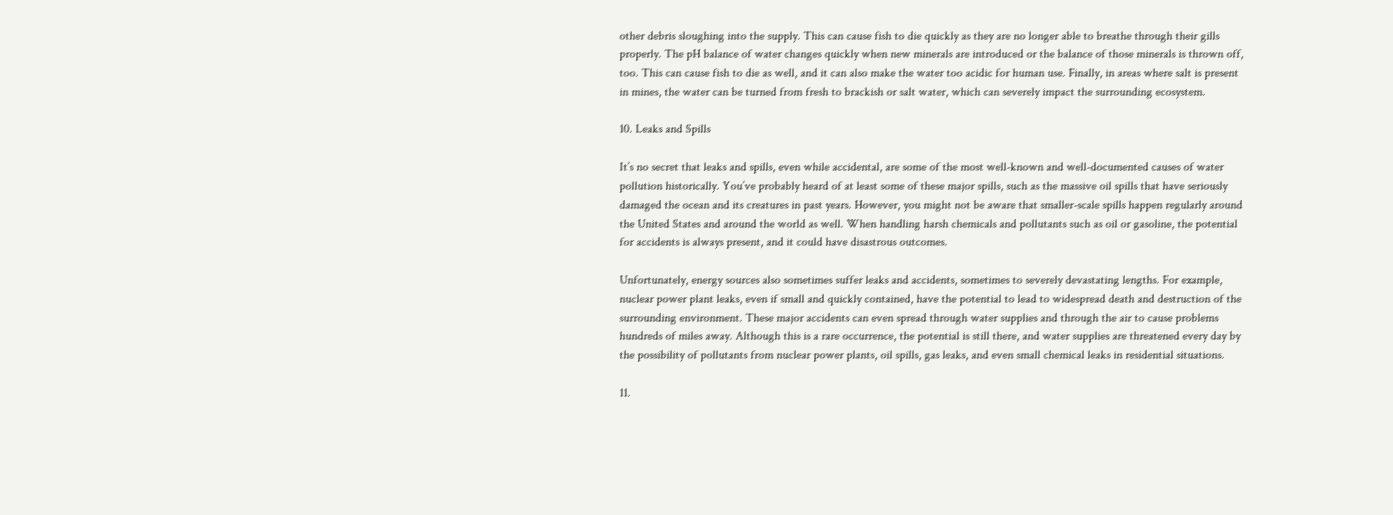other debris sloughing into the supply. This can cause fish to die quickly as they are no longer able to breathe through their gills properly. The pH balance of water changes quickly when new minerals are introduced or the balance of those minerals is thrown off, too. This can cause fish to die as well, and it can also make the water too acidic for human use. Finally, in areas where salt is present in mines, the water can be turned from fresh to brackish or salt water, which can severely impact the surrounding ecosystem.

10. Leaks and Spills

It’s no secret that leaks and spills, even while accidental, are some of the most well-known and well-documented causes of water pollution historically. You’ve probably heard of at least some of these major spills, such as the massive oil spills that have seriously damaged the ocean and its creatures in past years. However, you might not be aware that smaller-scale spills happen regularly around the United States and around the world as well. When handling harsh chemicals and pollutants such as oil or gasoline, the potential for accidents is always present, and it could have disastrous outcomes.

Unfortunately, energy sources also sometimes suffer leaks and accidents, sometimes to severely devastating lengths. For example, nuclear power plant leaks, even if small and quickly contained, have the potential to lead to widespread death and destruction of the surrounding environment. These major accidents can even spread through water supplies and through the air to cause problems hundreds of miles away. Although this is a rare occurrence, the potential is still there, and water supplies are threatened every day by the possibility of pollutants from nuclear power plants, oil spills, gas leaks, and even small chemical leaks in residential situations.

11.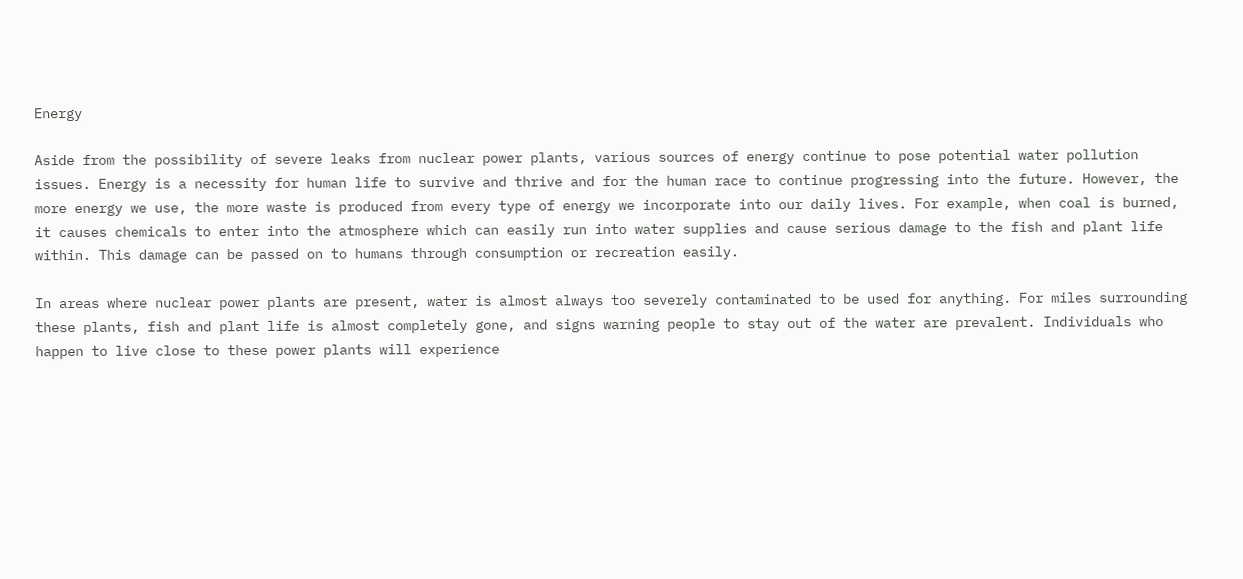Energy

Aside from the possibility of severe leaks from nuclear power plants, various sources of energy continue to pose potential water pollution issues. Energy is a necessity for human life to survive and thrive and for the human race to continue progressing into the future. However, the more energy we use, the more waste is produced from every type of energy we incorporate into our daily lives. For example, when coal is burned, it causes chemicals to enter into the atmosphere which can easily run into water supplies and cause serious damage to the fish and plant life within. This damage can be passed on to humans through consumption or recreation easily.

In areas where nuclear power plants are present, water is almost always too severely contaminated to be used for anything. For miles surrounding these plants, fish and plant life is almost completely gone, and signs warning people to stay out of the water are prevalent. Individuals who happen to live close to these power plants will experience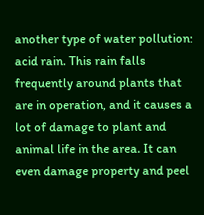another type of water pollution: acid rain. This rain falls frequently around plants that are in operation, and it causes a lot of damage to plant and animal life in the area. It can even damage property and peel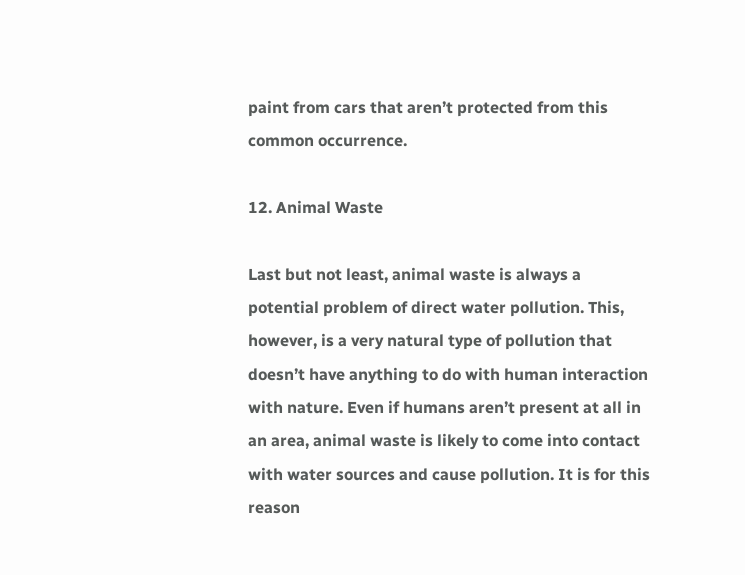paint from cars that aren’t protected from this common occurrence.

12. Animal Waste

Last but not least, animal waste is always a potential problem of direct water pollution. This, however, is a very natural type of pollution that doesn’t have anything to do with human interaction with nature. Even if humans aren’t present at all in an area, animal waste is likely to come into contact with water sources and cause pollution. It is for this reason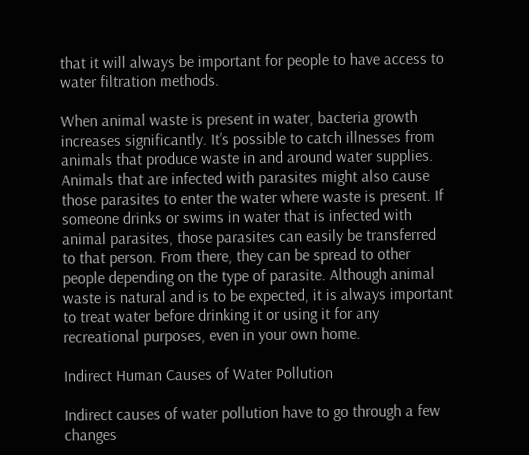that it will always be important for people to have access to water filtration methods.

When animal waste is present in water, bacteria growth increases significantly. It’s possible to catch illnesses from animals that produce waste in and around water supplies. Animals that are infected with parasites might also cause those parasites to enter the water where waste is present. If someone drinks or swims in water that is infected with animal parasites, those parasites can easily be transferred to that person. From there, they can be spread to other people depending on the type of parasite. Although animal waste is natural and is to be expected, it is always important to treat water before drinking it or using it for any recreational purposes, even in your own home.

Indirect Human Causes of Water Pollution

Indirect causes of water pollution have to go through a few changes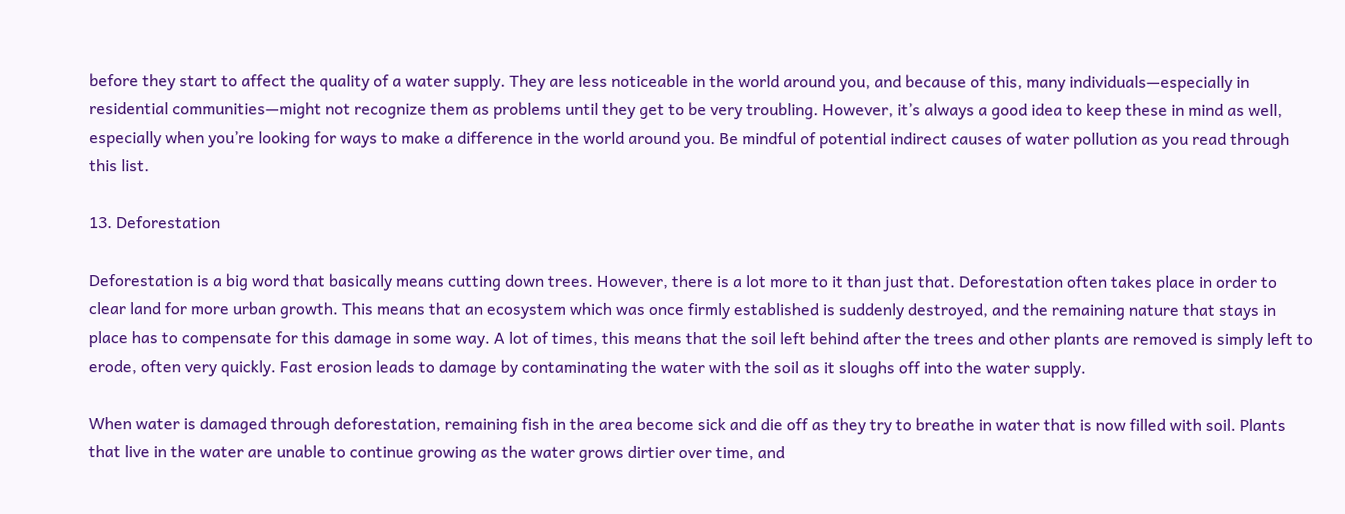before they start to affect the quality of a water supply. They are less noticeable in the world around you, and because of this, many individuals—especially in residential communities—might not recognize them as problems until they get to be very troubling. However, it’s always a good idea to keep these in mind as well, especially when you’re looking for ways to make a difference in the world around you. Be mindful of potential indirect causes of water pollution as you read through this list.

13. Deforestation

Deforestation is a big word that basically means cutting down trees. However, there is a lot more to it than just that. Deforestation often takes place in order to clear land for more urban growth. This means that an ecosystem which was once firmly established is suddenly destroyed, and the remaining nature that stays in place has to compensate for this damage in some way. A lot of times, this means that the soil left behind after the trees and other plants are removed is simply left to erode, often very quickly. Fast erosion leads to damage by contaminating the water with the soil as it sloughs off into the water supply.

When water is damaged through deforestation, remaining fish in the area become sick and die off as they try to breathe in water that is now filled with soil. Plants that live in the water are unable to continue growing as the water grows dirtier over time, and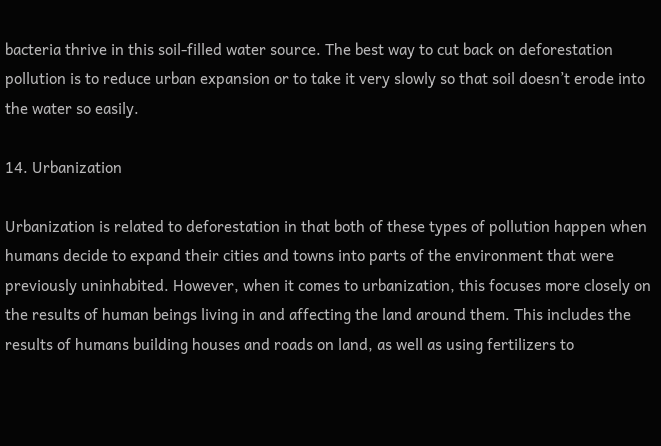bacteria thrive in this soil-filled water source. The best way to cut back on deforestation pollution is to reduce urban expansion or to take it very slowly so that soil doesn’t erode into the water so easily.

14. Urbanization

Urbanization is related to deforestation in that both of these types of pollution happen when humans decide to expand their cities and towns into parts of the environment that were previously uninhabited. However, when it comes to urbanization, this focuses more closely on the results of human beings living in and affecting the land around them. This includes the results of humans building houses and roads on land, as well as using fertilizers to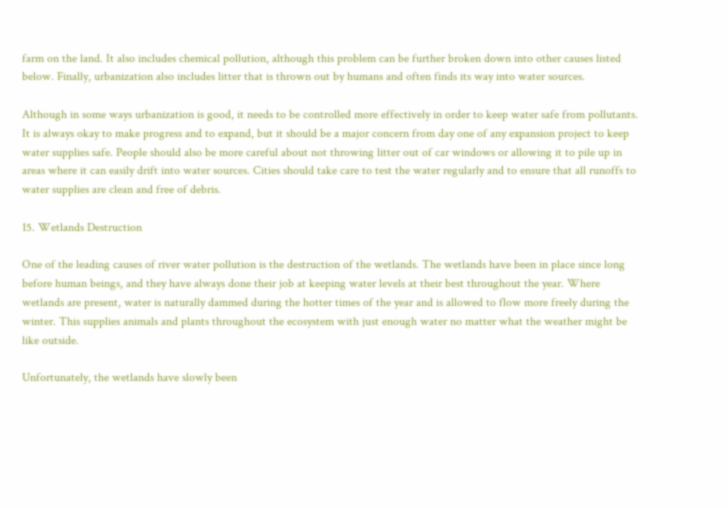farm on the land. It also includes chemical pollution, although this problem can be further broken down into other causes listed below. Finally, urbanization also includes litter that is thrown out by humans and often finds its way into water sources.

Although in some ways urbanization is good, it needs to be controlled more effectively in order to keep water safe from pollutants. It is always okay to make progress and to expand, but it should be a major concern from day one of any expansion project to keep water supplies safe. People should also be more careful about not throwing litter out of car windows or allowing it to pile up in areas where it can easily drift into water sources. Cities should take care to test the water regularly and to ensure that all runoffs to water supplies are clean and free of debris.

15. Wetlands Destruction

One of the leading causes of river water pollution is the destruction of the wetlands. The wetlands have been in place since long before human beings, and they have always done their job at keeping water levels at their best throughout the year. Where wetlands are present, water is naturally dammed during the hotter times of the year and is allowed to flow more freely during the winter. This supplies animals and plants throughout the ecosystem with just enough water no matter what the weather might be like outside.

Unfortunately, the wetlands have slowly been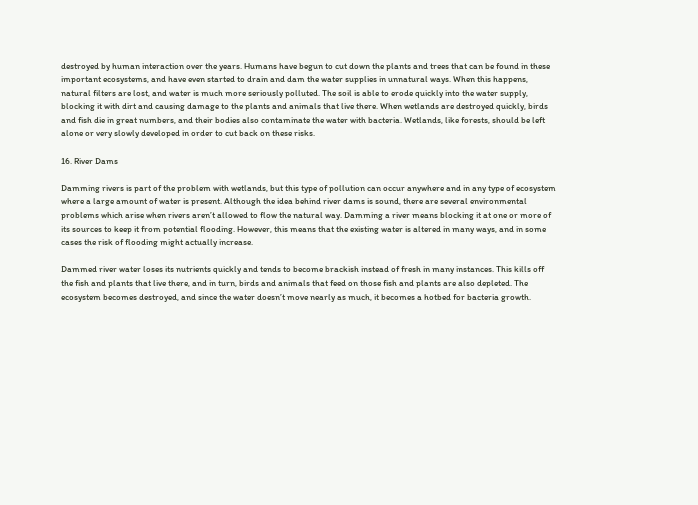destroyed by human interaction over the years. Humans have begun to cut down the plants and trees that can be found in these important ecosystems, and have even started to drain and dam the water supplies in unnatural ways. When this happens, natural filters are lost, and water is much more seriously polluted. The soil is able to erode quickly into the water supply, blocking it with dirt and causing damage to the plants and animals that live there. When wetlands are destroyed quickly, birds and fish die in great numbers, and their bodies also contaminate the water with bacteria. Wetlands, like forests, should be left alone or very slowly developed in order to cut back on these risks.

16. River Dams

Damming rivers is part of the problem with wetlands, but this type of pollution can occur anywhere and in any type of ecosystem where a large amount of water is present. Although the idea behind river dams is sound, there are several environmental problems which arise when rivers aren’t allowed to flow the natural way. Damming a river means blocking it at one or more of its sources to keep it from potential flooding. However, this means that the existing water is altered in many ways, and in some cases the risk of flooding might actually increase.

Dammed river water loses its nutrients quickly and tends to become brackish instead of fresh in many instances. This kills off the fish and plants that live there, and in turn, birds and animals that feed on those fish and plants are also depleted. The ecosystem becomes destroyed, and since the water doesn’t move nearly as much, it becomes a hotbed for bacteria growth.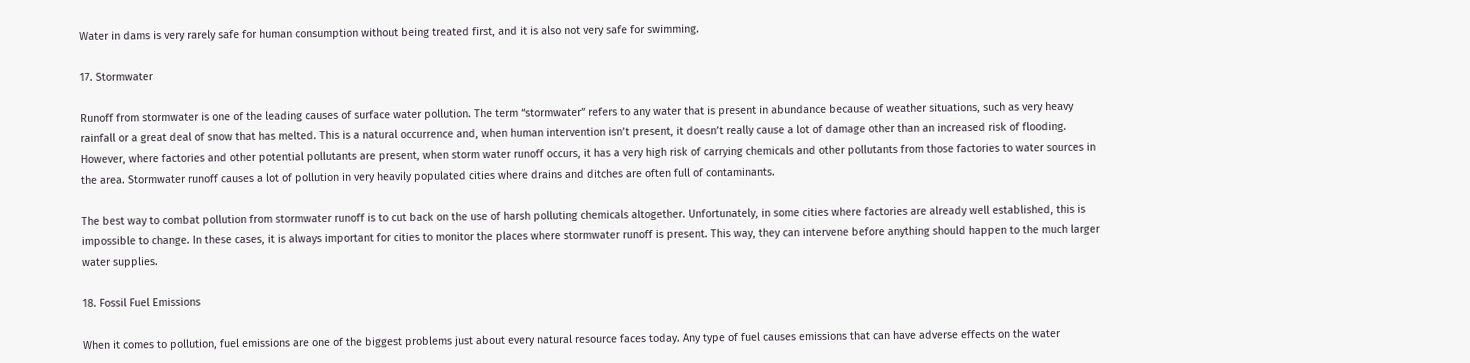Water in dams is very rarely safe for human consumption without being treated first, and it is also not very safe for swimming.

17. Stormwater

Runoff from stormwater is one of the leading causes of surface water pollution. The term “stormwater” refers to any water that is present in abundance because of weather situations, such as very heavy rainfall or a great deal of snow that has melted. This is a natural occurrence and, when human intervention isn’t present, it doesn’t really cause a lot of damage other than an increased risk of flooding. However, where factories and other potential pollutants are present, when storm water runoff occurs, it has a very high risk of carrying chemicals and other pollutants from those factories to water sources in the area. Stormwater runoff causes a lot of pollution in very heavily populated cities where drains and ditches are often full of contaminants.

The best way to combat pollution from stormwater runoff is to cut back on the use of harsh polluting chemicals altogether. Unfortunately, in some cities where factories are already well established, this is impossible to change. In these cases, it is always important for cities to monitor the places where stormwater runoff is present. This way, they can intervene before anything should happen to the much larger water supplies.

18. Fossil Fuel Emissions

When it comes to pollution, fuel emissions are one of the biggest problems just about every natural resource faces today. Any type of fuel causes emissions that can have adverse effects on the water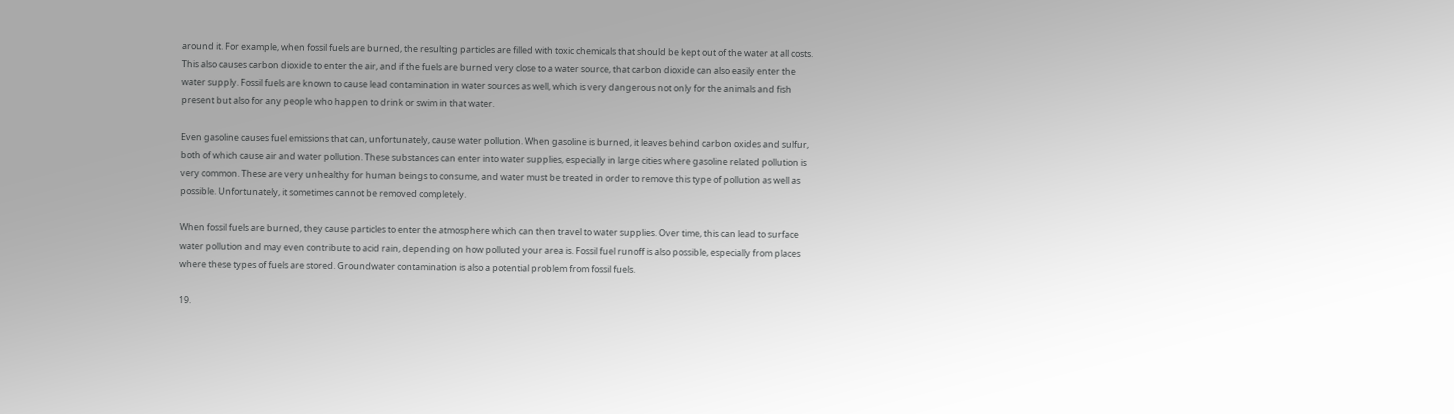around it. For example, when fossil fuels are burned, the resulting particles are filled with toxic chemicals that should be kept out of the water at all costs. This also causes carbon dioxide to enter the air, and if the fuels are burned very close to a water source, that carbon dioxide can also easily enter the water supply. Fossil fuels are known to cause lead contamination in water sources as well, which is very dangerous not only for the animals and fish present but also for any people who happen to drink or swim in that water.

Even gasoline causes fuel emissions that can, unfortunately, cause water pollution. When gasoline is burned, it leaves behind carbon oxides and sulfur, both of which cause air and water pollution. These substances can enter into water supplies, especially in large cities where gasoline related pollution is very common. These are very unhealthy for human beings to consume, and water must be treated in order to remove this type of pollution as well as possible. Unfortunately, it sometimes cannot be removed completely.

When fossil fuels are burned, they cause particles to enter the atmosphere which can then travel to water supplies. Over time, this can lead to surface water pollution and may even contribute to acid rain, depending on how polluted your area is. Fossil fuel runoff is also possible, especially from places where these types of fuels are stored. Groundwater contamination is also a potential problem from fossil fuels.

19.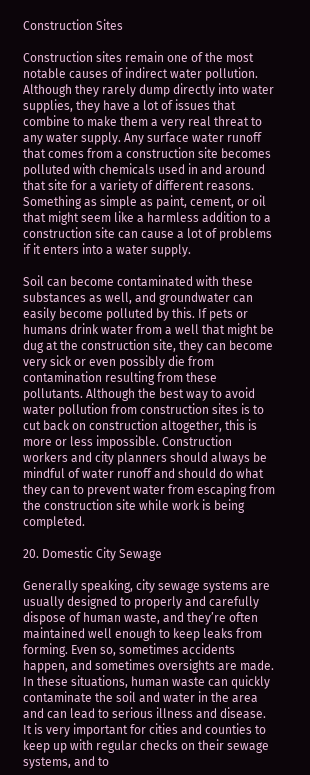Construction Sites

Construction sites remain one of the most notable causes of indirect water pollution. Although they rarely dump directly into water supplies, they have a lot of issues that combine to make them a very real threat to any water supply. Any surface water runoff that comes from a construction site becomes polluted with chemicals used in and around that site for a variety of different reasons. Something as simple as paint, cement, or oil that might seem like a harmless addition to a construction site can cause a lot of problems if it enters into a water supply.

Soil can become contaminated with these substances as well, and groundwater can easily become polluted by this. If pets or humans drink water from a well that might be dug at the construction site, they can become very sick or even possibly die from contamination resulting from these pollutants. Although the best way to avoid water pollution from construction sites is to cut back on construction altogether, this is more or less impossible. Construction workers and city planners should always be mindful of water runoff and should do what they can to prevent water from escaping from the construction site while work is being completed.

20. Domestic City Sewage

Generally speaking, city sewage systems are usually designed to properly and carefully dispose of human waste, and they’re often maintained well enough to keep leaks from forming. Even so, sometimes accidents happen, and sometimes oversights are made. In these situations, human waste can quickly contaminate the soil and water in the area and can lead to serious illness and disease. It is very important for cities and counties to keep up with regular checks on their sewage systems, and to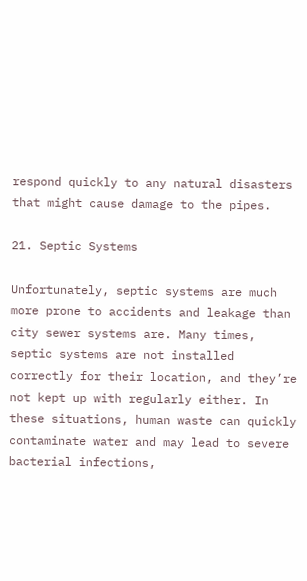respond quickly to any natural disasters that might cause damage to the pipes.

21. Septic Systems

Unfortunately, septic systems are much more prone to accidents and leakage than city sewer systems are. Many times, septic systems are not installed correctly for their location, and they’re not kept up with regularly either. In these situations, human waste can quickly contaminate water and may lead to severe bacterial infections,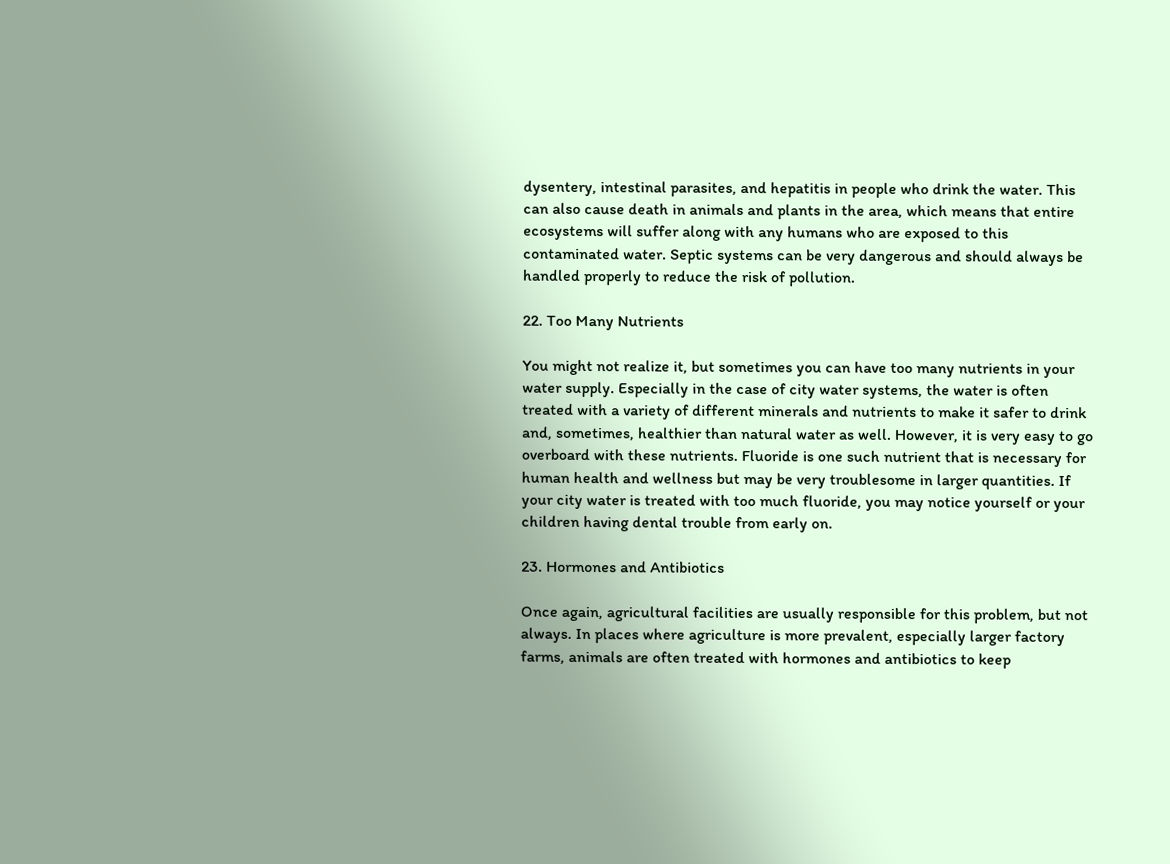dysentery, intestinal parasites, and hepatitis in people who drink the water. This can also cause death in animals and plants in the area, which means that entire ecosystems will suffer along with any humans who are exposed to this contaminated water. Septic systems can be very dangerous and should always be handled properly to reduce the risk of pollution.

22. Too Many Nutrients

You might not realize it, but sometimes you can have too many nutrients in your water supply. Especially in the case of city water systems, the water is often treated with a variety of different minerals and nutrients to make it safer to drink and, sometimes, healthier than natural water as well. However, it is very easy to go overboard with these nutrients. Fluoride is one such nutrient that is necessary for human health and wellness but may be very troublesome in larger quantities. If your city water is treated with too much fluoride, you may notice yourself or your children having dental trouble from early on.

23. Hormones and Antibiotics

Once again, agricultural facilities are usually responsible for this problem, but not always. In places where agriculture is more prevalent, especially larger factory farms, animals are often treated with hormones and antibiotics to keep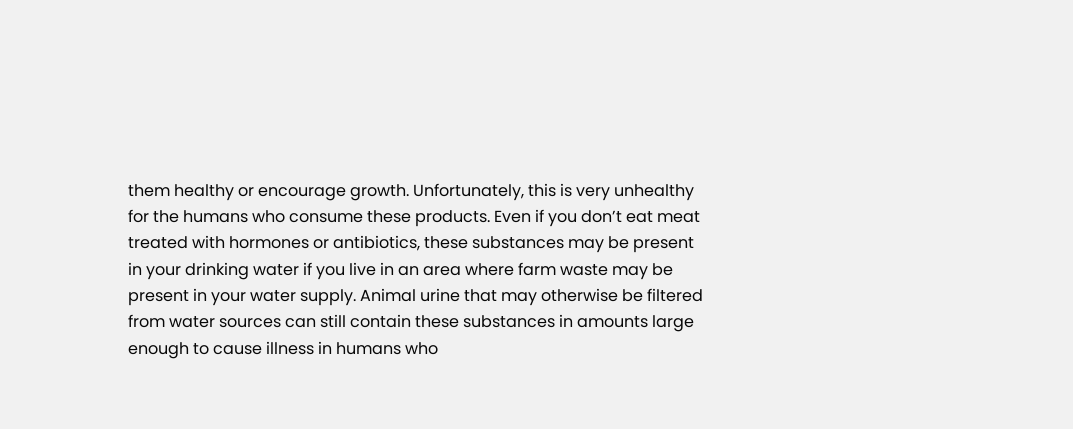them healthy or encourage growth. Unfortunately, this is very unhealthy for the humans who consume these products. Even if you don’t eat meat treated with hormones or antibiotics, these substances may be present in your drinking water if you live in an area where farm waste may be present in your water supply. Animal urine that may otherwise be filtered from water sources can still contain these substances in amounts large enough to cause illness in humans who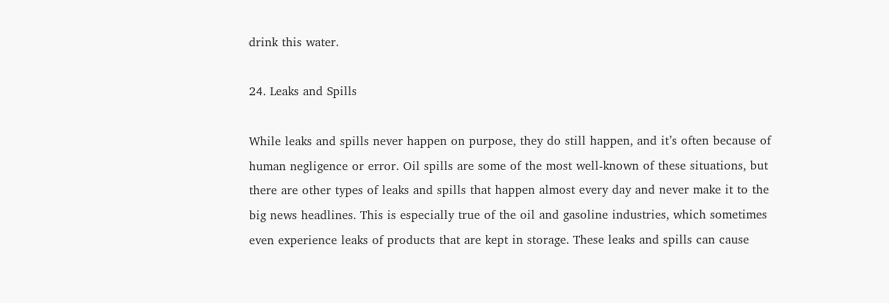drink this water.

24. Leaks and Spills

While leaks and spills never happen on purpose, they do still happen, and it’s often because of human negligence or error. Oil spills are some of the most well-known of these situations, but there are other types of leaks and spills that happen almost every day and never make it to the big news headlines. This is especially true of the oil and gasoline industries, which sometimes even experience leaks of products that are kept in storage. These leaks and spills can cause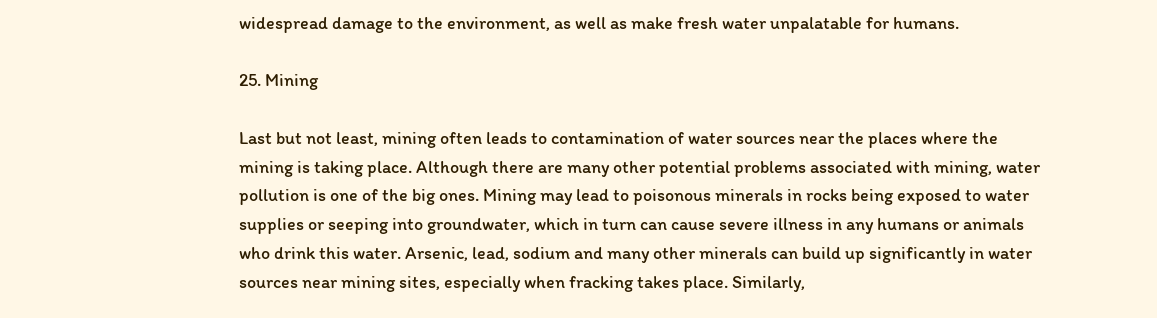widespread damage to the environment, as well as make fresh water unpalatable for humans.

25. Mining

Last but not least, mining often leads to contamination of water sources near the places where the mining is taking place. Although there are many other potential problems associated with mining, water pollution is one of the big ones. Mining may lead to poisonous minerals in rocks being exposed to water supplies or seeping into groundwater, which in turn can cause severe illness in any humans or animals who drink this water. Arsenic, lead, sodium and many other minerals can build up significantly in water sources near mining sites, especially when fracking takes place. Similarly,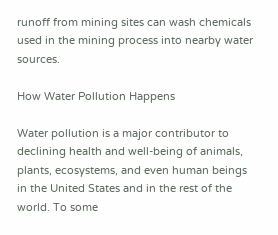runoff from mining sites can wash chemicals used in the mining process into nearby water sources.

How Water Pollution Happens

Water pollution is a major contributor to declining health and well-being of animals, plants, ecosystems, and even human beings in the United States and in the rest of the world. To some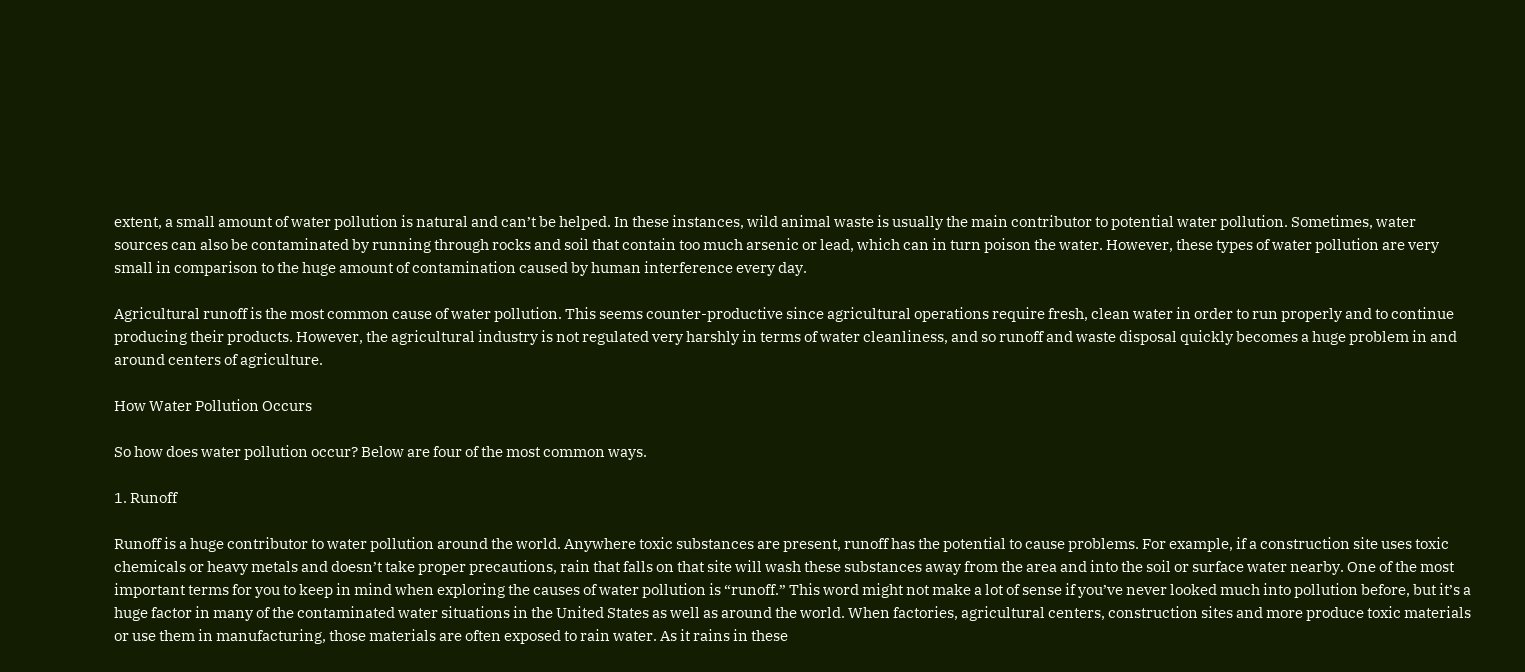extent, a small amount of water pollution is natural and can’t be helped. In these instances, wild animal waste is usually the main contributor to potential water pollution. Sometimes, water sources can also be contaminated by running through rocks and soil that contain too much arsenic or lead, which can in turn poison the water. However, these types of water pollution are very small in comparison to the huge amount of contamination caused by human interference every day.

Agricultural runoff is the most common cause of water pollution. This seems counter-productive since agricultural operations require fresh, clean water in order to run properly and to continue producing their products. However, the agricultural industry is not regulated very harshly in terms of water cleanliness, and so runoff and waste disposal quickly becomes a huge problem in and around centers of agriculture.

How Water Pollution Occurs

So how does water pollution occur? Below are four of the most common ways.

1. Runoff

Runoff is a huge contributor to water pollution around the world. Anywhere toxic substances are present, runoff has the potential to cause problems. For example, if a construction site uses toxic chemicals or heavy metals and doesn’t take proper precautions, rain that falls on that site will wash these substances away from the area and into the soil or surface water nearby. One of the most important terms for you to keep in mind when exploring the causes of water pollution is “runoff.” This word might not make a lot of sense if you’ve never looked much into pollution before, but it’s a huge factor in many of the contaminated water situations in the United States as well as around the world. When factories, agricultural centers, construction sites and more produce toxic materials or use them in manufacturing, those materials are often exposed to rain water. As it rains in these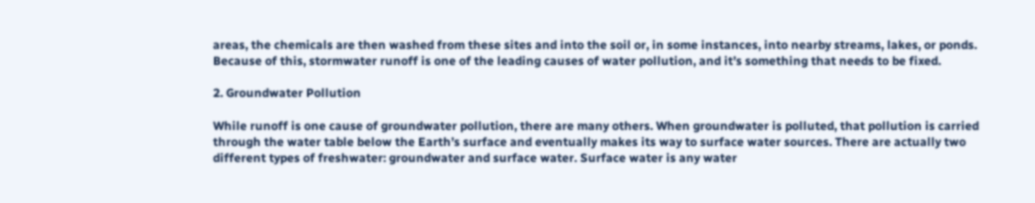areas, the chemicals are then washed from these sites and into the soil or, in some instances, into nearby streams, lakes, or ponds. Because of this, stormwater runoff is one of the leading causes of water pollution, and it’s something that needs to be fixed.

2. Groundwater Pollution

While runoff is one cause of groundwater pollution, there are many others. When groundwater is polluted, that pollution is carried through the water table below the Earth’s surface and eventually makes its way to surface water sources. There are actually two different types of freshwater: groundwater and surface water. Surface water is any water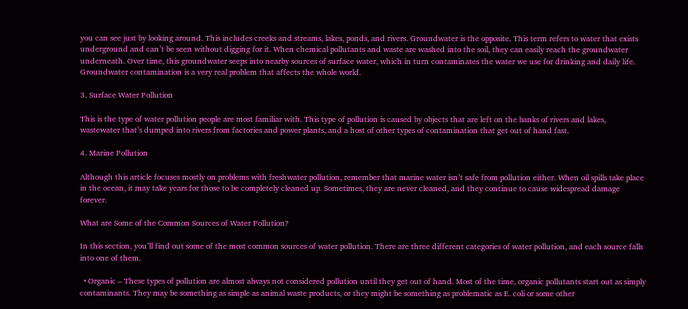you can see just by looking around. This includes creeks and streams, lakes, ponds, and rivers. Groundwater is the opposite. This term refers to water that exists underground and can’t be seen without digging for it. When chemical pollutants and waste are washed into the soil, they can easily reach the groundwater underneath. Over time, this groundwater seeps into nearby sources of surface water, which in turn contaminates the water we use for drinking and daily life. Groundwater contamination is a very real problem that affects the whole world.

3. Surface Water Pollution

This is the type of water pollution people are most familiar with. This type of pollution is caused by objects that are left on the banks of rivers and lakes, wastewater that’s dumped into rivers from factories and power plants, and a host of other types of contamination that get out of hand fast.

4. Marine Pollution

Although this article focuses mostly on problems with freshwater pollution, remember that marine water isn’t safe from pollution either. When oil spills take place in the ocean, it may take years for those to be completely cleaned up. Sometimes, they are never cleaned, and they continue to cause widespread damage forever.

What are Some of the Common Sources of Water Pollution?

In this section, you’ll find out some of the most common sources of water pollution. There are three different categories of water pollution, and each source falls into one of them.

  • Organic – These types of pollution are almost always not considered pollution until they get out of hand. Most of the time, organic pollutants start out as simply contaminants. They may be something as simple as animal waste products, or they might be something as problematic as E. coli or some other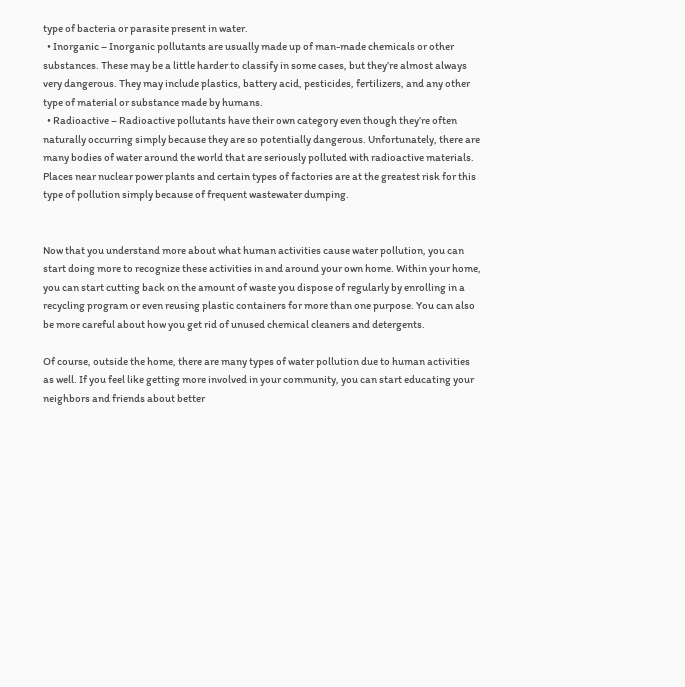type of bacteria or parasite present in water.
  • Inorganic – Inorganic pollutants are usually made up of man-made chemicals or other substances. These may be a little harder to classify in some cases, but they’re almost always very dangerous. They may include plastics, battery acid, pesticides, fertilizers, and any other type of material or substance made by humans.
  • Radioactive – Radioactive pollutants have their own category even though they’re often naturally occurring simply because they are so potentially dangerous. Unfortunately, there are many bodies of water around the world that are seriously polluted with radioactive materials. Places near nuclear power plants and certain types of factories are at the greatest risk for this type of pollution simply because of frequent wastewater dumping.


Now that you understand more about what human activities cause water pollution, you can start doing more to recognize these activities in and around your own home. Within your home, you can start cutting back on the amount of waste you dispose of regularly by enrolling in a recycling program or even reusing plastic containers for more than one purpose. You can also be more careful about how you get rid of unused chemical cleaners and detergents.

Of course, outside the home, there are many types of water pollution due to human activities as well. If you feel like getting more involved in your community, you can start educating your neighbors and friends about better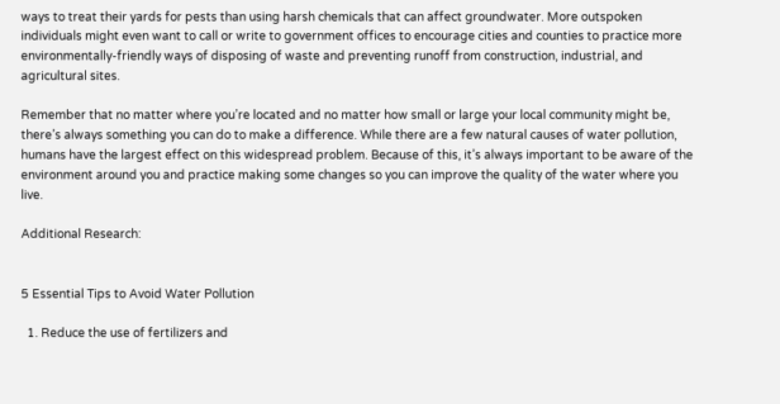ways to treat their yards for pests than using harsh chemicals that can affect groundwater. More outspoken individuals might even want to call or write to government offices to encourage cities and counties to practice more environmentally-friendly ways of disposing of waste and preventing runoff from construction, industrial, and agricultural sites.

Remember that no matter where you’re located and no matter how small or large your local community might be, there’s always something you can do to make a difference. While there are a few natural causes of water pollution, humans have the largest effect on this widespread problem. Because of this, it’s always important to be aware of the environment around you and practice making some changes so you can improve the quality of the water where you live.

Additional Research:


5 Essential Tips to Avoid Water Pollution

  1. Reduce the use of fertilizers and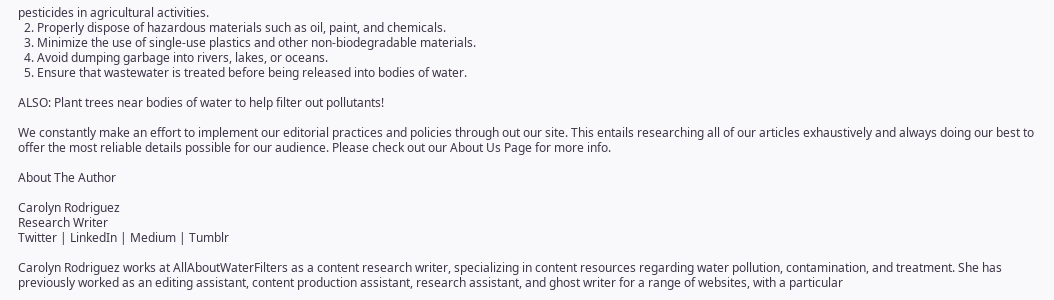pesticides in agricultural activities.
  2. Properly dispose of hazardous materials such as oil, paint, and chemicals.
  3. Minimize the use of single-use plastics and other non-biodegradable materials.
  4. Avoid dumping garbage into rivers, lakes, or oceans.
  5. Ensure that wastewater is treated before being released into bodies of water.

ALSO: Plant trees near bodies of water to help filter out pollutants!

We constantly make an effort to implement our editorial practices and policies through out our site. This entails researching all of our articles exhaustively and always doing our best to offer the most reliable details possible for our audience. Please check out our About Us Page for more info.

About The Author

Carolyn Rodriguez
Research Writer
Twitter | LinkedIn | Medium | Tumblr

Carolyn Rodriguez works at AllAboutWaterFilters as a content research writer, specializing in content resources regarding water pollution, contamination, and treatment. She has previously worked as an editing assistant, content production assistant, research assistant, and ghost writer for a range of websites, with a particular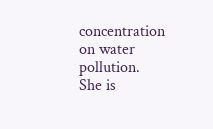concentration on water pollution. She is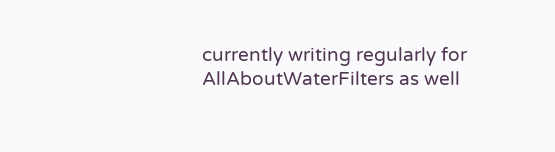currently writing regularly for AllAboutWaterFilters as well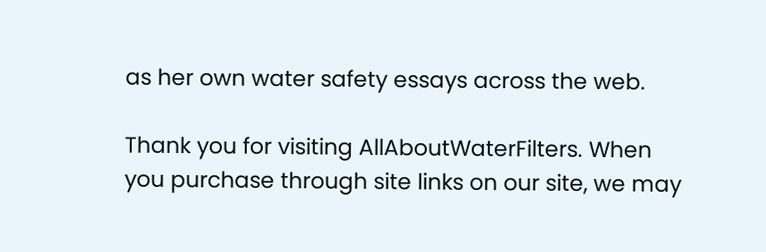as her own water safety essays across the web.

Thank you for visiting AllAboutWaterFilters. When you purchase through site links on our site, we may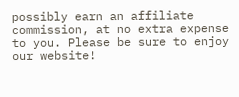possibly earn an affiliate commission, at no extra expense to you. Please be sure to enjoy our website!